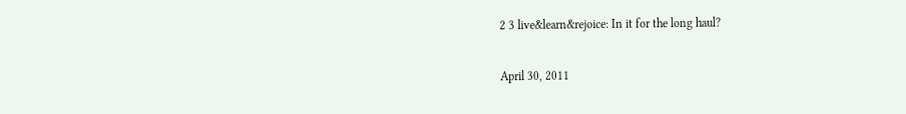2 3 live&learn&rejoice: In it for the long haul?

April 30, 2011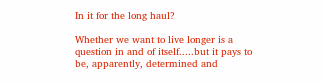In it for the long haul?

Whether we want to live longer is a question in and of itself.....but it pays to be, apparently, determined and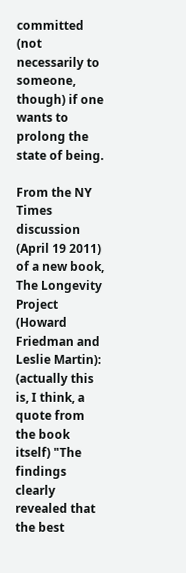committed (not necessarily to someone, though) if one wants to prolong the state of being.

From the NY Times discussion (April 19 2011) of a new book, The Longevity Project (Howard Friedman and Leslie Martin):
(actually this is, I think, a quote from the book itself) "The findings clearly revealed that the best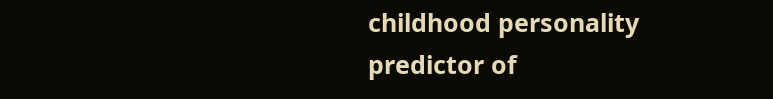childhood personality predictor of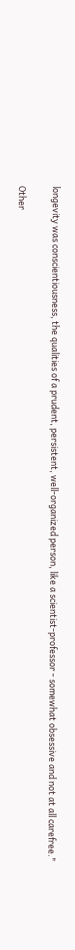longevity was conscientiousness, the qualities of a prudent, persistent, well-organized person, like a scientist-professor - somewhat obsessive and not at all carefree."

Other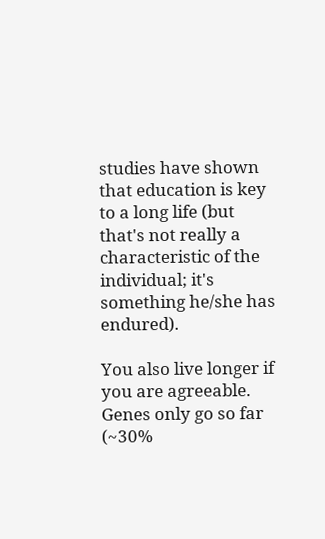studies have shown that education is key to a long life (but that's not really a characteristic of the individual; it's something he/she has endured).

You also live longer if you are agreeable.  Genes only go so far (~30%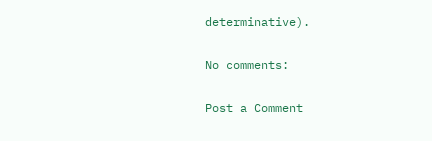determinative).

No comments:

Post a Comment